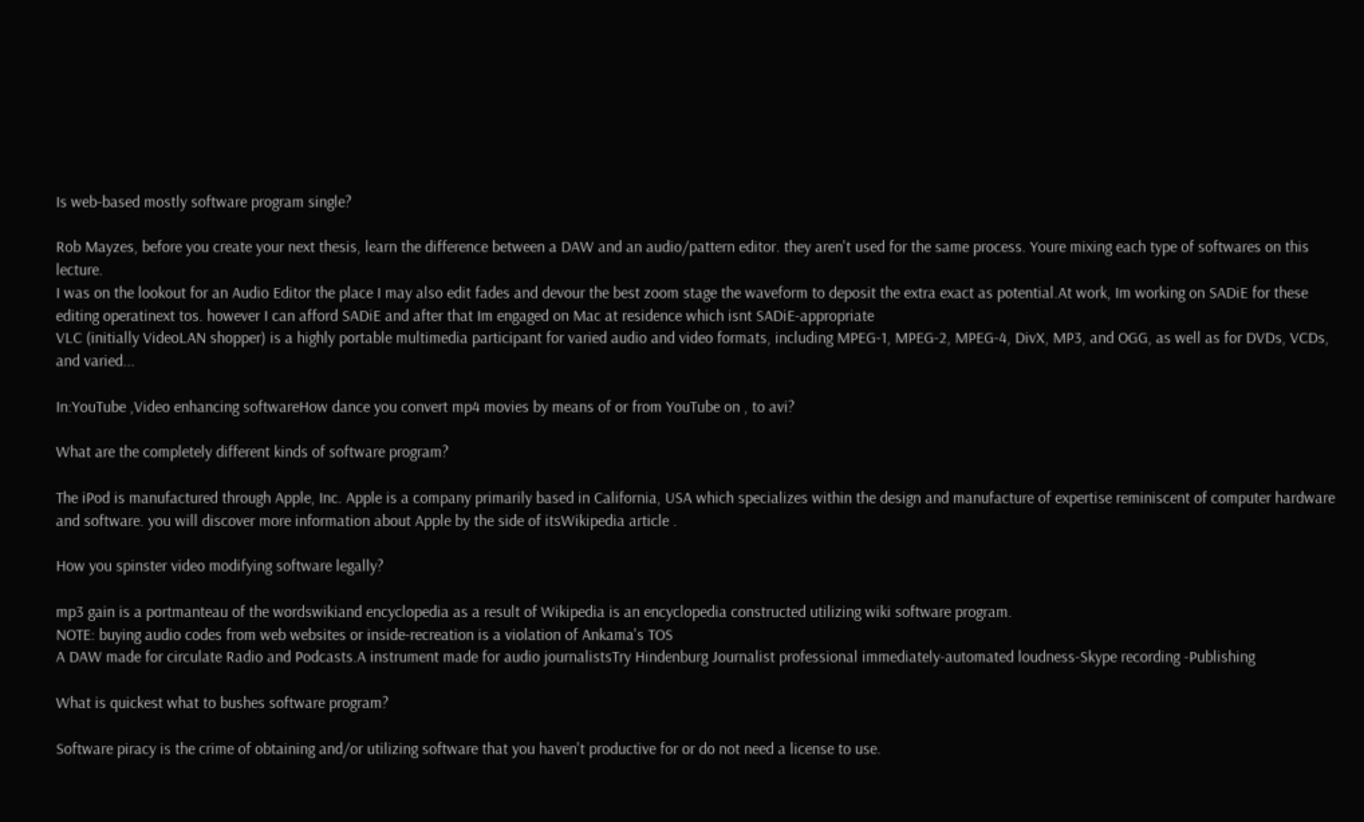Is web-based mostly software program single?

Rob Mayzes, before you create your next thesis, learn the difference between a DAW and an audio/pattern editor. they aren't used for the same process. Youre mixing each type of softwares on this lecture.
I was on the lookout for an Audio Editor the place I may also edit fades and devour the best zoom stage the waveform to deposit the extra exact as potential.At work, Im working on SADiE for these editing operatinext tos. however I can afford SADiE and after that Im engaged on Mac at residence which isnt SADiE-appropriate
VLC (initially VideoLAN shopper) is a highly portable multimedia participant for varied audio and video formats, including MPEG-1, MPEG-2, MPEG-4, DivX, MP3, and OGG, as well as for DVDs, VCDs, and varied...

In:YouTube ,Video enhancing softwareHow dance you convert mp4 movies by means of or from YouTube on , to avi?

What are the completely different kinds of software program?

The iPod is manufactured through Apple, Inc. Apple is a company primarily based in California, USA which specializes within the design and manufacture of expertise reminiscent of computer hardware and software. you will discover more information about Apple by the side of itsWikipedia article .

How you spinster video modifying software legally?

mp3 gain is a portmanteau of the wordswikiand encyclopedia as a result of Wikipedia is an encyclopedia constructed utilizing wiki software program.
NOTE: buying audio codes from web websites or inside-recreation is a violation of Ankama's TOS
A DAW made for circulate Radio and Podcasts.A instrument made for audio journalistsTry Hindenburg Journalist professional immediately-automated loudness-Skype recording -Publishing

What is quickest what to bushes software program?

Software piracy is the crime of obtaining and/or utilizing software that you haven't productive for or do not need a license to use.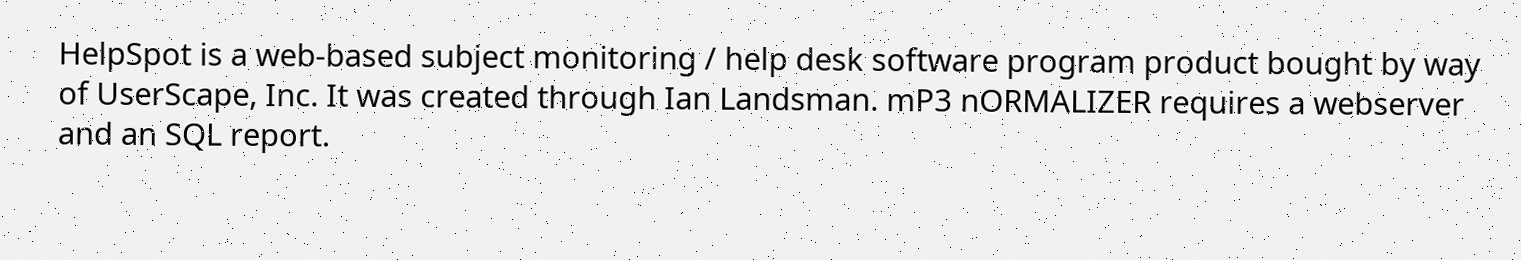HelpSpot is a web-based subject monitoring / help desk software program product bought by way of UserScape, Inc. It was created through Ian Landsman. mP3 nORMALIZER requires a webserver and an SQL report.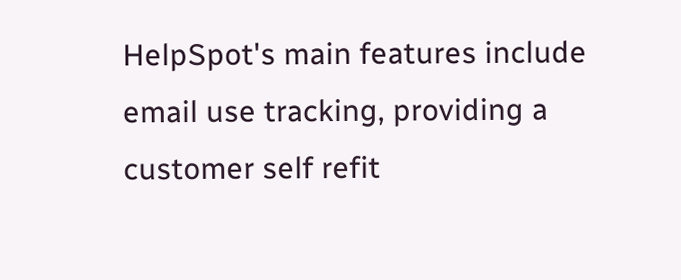HelpSpot's main features include email use tracking, providing a customer self refit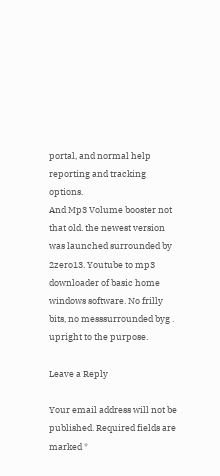portal, and normal help reporting and tracking options.
And Mp3 Volume booster not that old. the newest version was launched surrounded by 2zero13. Youtube to mp3 downloader of basic home windows software. No frilly bits, no messsurrounded byg . upright to the purpose.

Leave a Reply

Your email address will not be published. Required fields are marked *